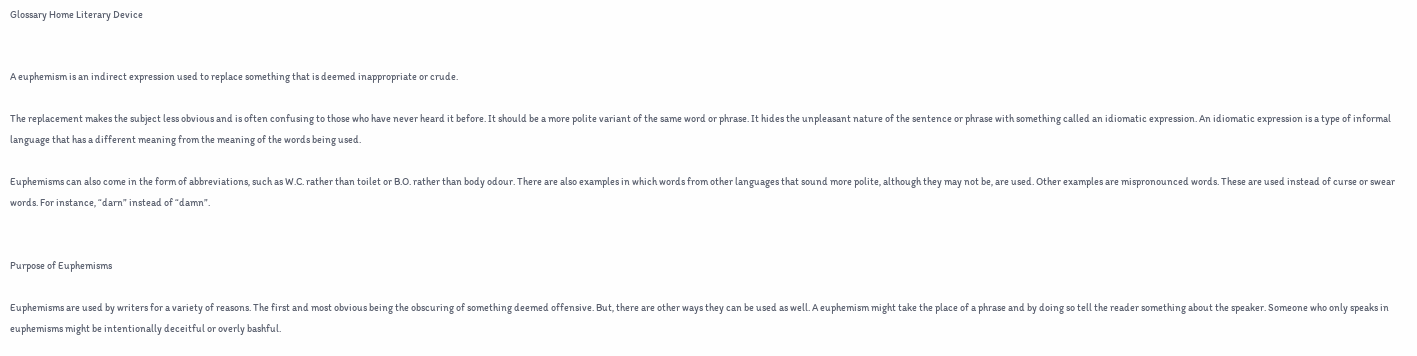Glossary Home Literary Device


A euphemism is an indirect expression used to replace something that is deemed inappropriate or crude.

The replacement makes the subject less obvious and is often confusing to those who have never heard it before. It should be a more polite variant of the same word or phrase. It hides the unpleasant nature of the sentence or phrase with something called an idiomatic expression. An idiomatic expression is a type of informal language that has a different meaning from the meaning of the words being used.

Euphemisms can also come in the form of abbreviations, such as W.C. rather than toilet or B.O. rather than body odour. There are also examples in which words from other languages that sound more polite, although they may not be, are used. Other examples are mispronounced words. These are used instead of curse or swear words. For instance, “darn” instead of “damn”.


Purpose of Euphemisms

Euphemisms are used by writers for a variety of reasons. The first and most obvious being the obscuring of something deemed offensive. But, there are other ways they can be used as well. A euphemism might take the place of a phrase and by doing so tell the reader something about the speaker. Someone who only speaks in euphemisms might be intentionally deceitful or overly bashful.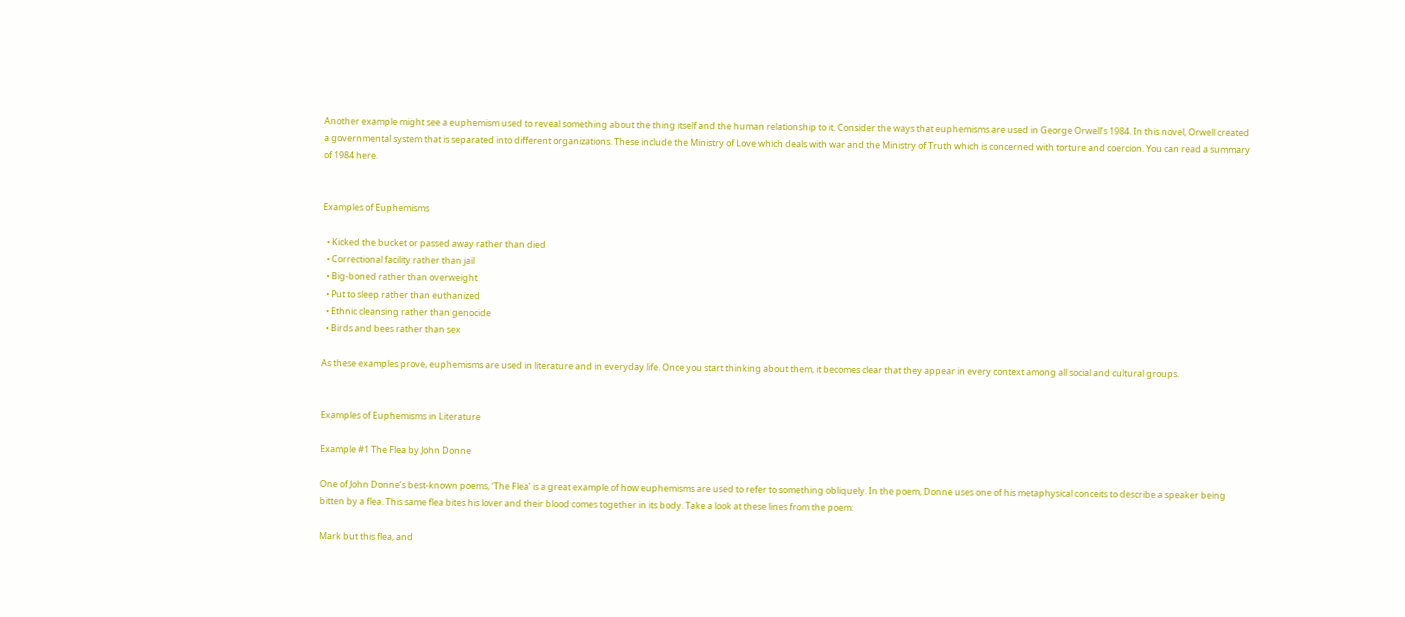Another example might see a euphemism used to reveal something about the thing itself and the human relationship to it. Consider the ways that euphemisms are used in George Orwell’s 1984. In this novel, Orwell created a governmental system that is separated into different organizations. These include the Ministry of Love which deals with war and the Ministry of Truth which is concerned with torture and coercion. You can read a summary of 1984 here.


Examples of Euphemisms

  • Kicked the bucket or passed away rather than died
  • Correctional facility rather than jail
  • Big-boned rather than overweight
  • Put to sleep rather than euthanized
  • Ethnic cleansing rather than genocide
  • Birds and bees rather than sex

As these examples prove, euphemisms are used in literature and in everyday life. Once you start thinking about them, it becomes clear that they appear in every context among all social and cultural groups.


Examples of Euphemisms in Literature

Example #1 The Flea by John Donne

One of John Donne’s best-known poems, ‘The Flea’ is a great example of how euphemisms are used to refer to something obliquely. In the poem, Donne uses one of his metaphysical conceits to describe a speaker being bitten by a flea. This same flea bites his lover and their blood comes together in its body. Take a look at these lines from the poem:

Mark but this flea, and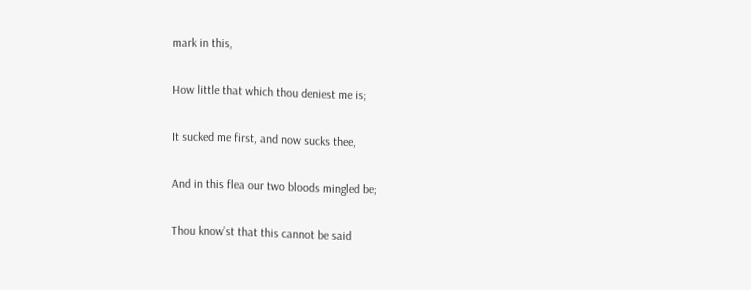mark in this,

How little that which thou deniest me is;

It sucked me first, and now sucks thee,

And in this flea our two bloods mingled be;

Thou know’st that this cannot be said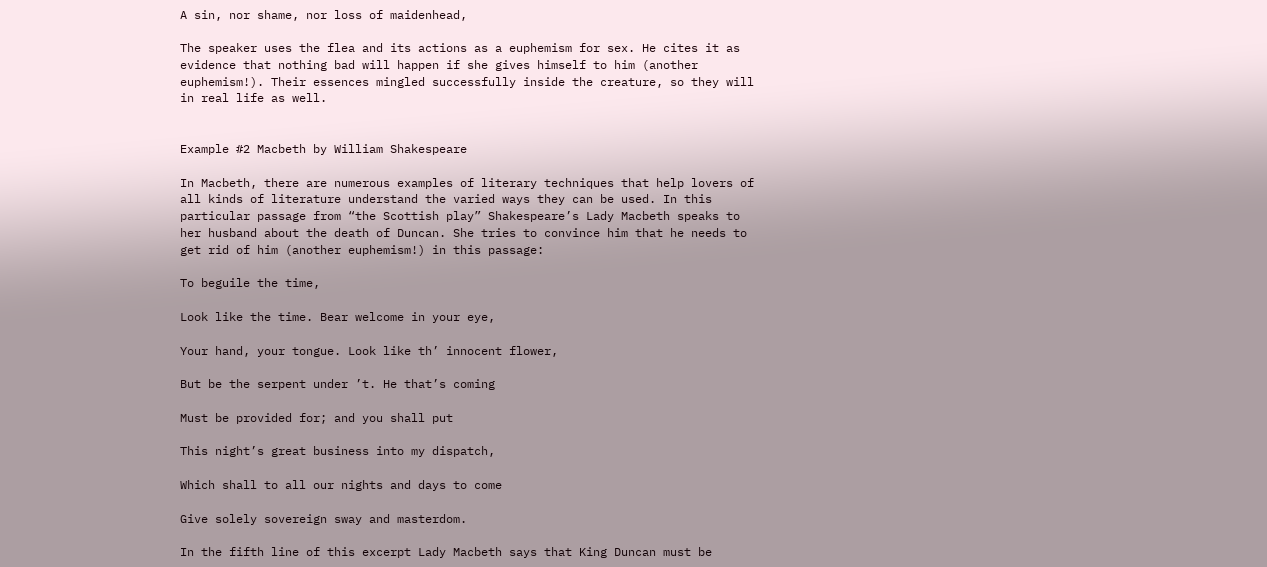A sin, nor shame, nor loss of maidenhead,

The speaker uses the flea and its actions as a euphemism for sex. He cites it as evidence that nothing bad will happen if she gives himself to him (another euphemism!). Their essences mingled successfully inside the creature, so they will in real life as well.


Example #2 Macbeth by William Shakespeare

In Macbeth, there are numerous examples of literary techniques that help lovers of all kinds of literature understand the varied ways they can be used. In this particular passage from “the Scottish play” Shakespeare’s Lady Macbeth speaks to her husband about the death of Duncan. She tries to convince him that he needs to get rid of him (another euphemism!) in this passage:

To beguile the time,

Look like the time. Bear welcome in your eye,

Your hand, your tongue. Look like th’ innocent flower,

But be the serpent under ’t. He that’s coming

Must be provided for; and you shall put

This night’s great business into my dispatch,

Which shall to all our nights and days to come

Give solely sovereign sway and masterdom.

In the fifth line of this excerpt Lady Macbeth says that King Duncan must be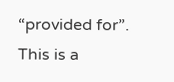“provided for”. This is a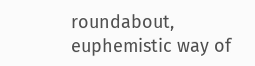roundabout, euphemistic way of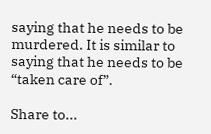saying that he needs to be murdered. It is similar to saying that he needs to be “taken care of”.

Share to...